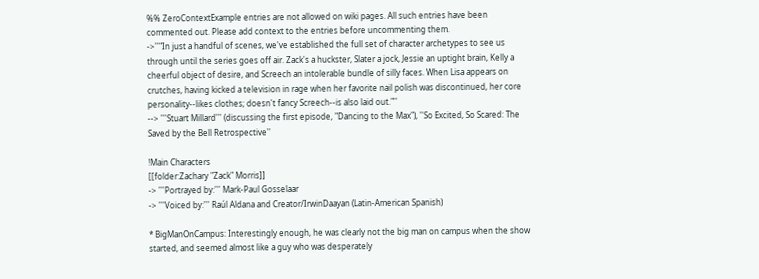%% ZeroContextExample entries are not allowed on wiki pages. All such entries have been commented out. Please add context to the entries before uncommenting them.
->''"In just a handful of scenes, we've established the full set of character archetypes to see us through until the series goes off air. Zack's a huckster, Slater a jock, Jessie an uptight brain, Kelly a cheerful object of desire, and Screech an intolerable bundle of silly faces. When Lisa appears on crutches, having kicked a television in rage when her favorite nail polish was discontinued, her core personality--likes clothes; doesn't fancy Screech--is also laid out."''
--> '''Stuart Millard''' (discussing the first episode, "Dancing to the Max"), ''So Excited, So Scared: The Saved by the Bell Retrospective''

!Main Characters
[[folder:Zachary "Zack" Morris]]
-> '''Portrayed by:''' Mark-Paul Gosselaar
-> '''Voiced by:''' Raúl Aldana and Creator/IrwinDaayan (Latin-American Spanish)

* BigManOnCampus: Interestingly enough, he was clearly not the big man on campus when the show started, and seemed almost like a guy who was desperately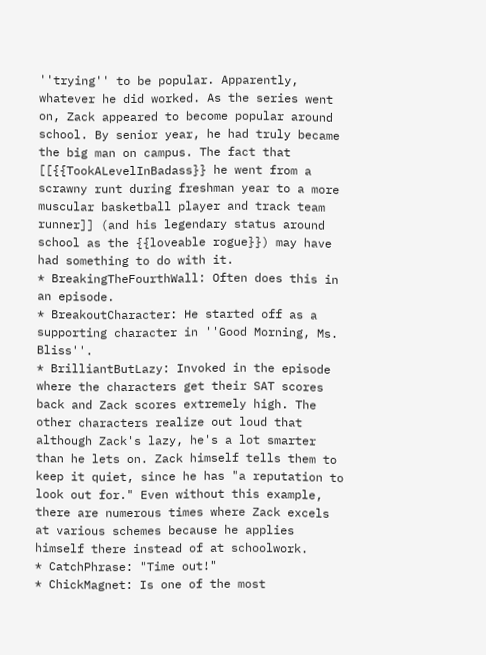''trying'' to be popular. Apparently, whatever he did worked. As the series went on, Zack appeared to become popular around school. By senior year, he had truly became the big man on campus. The fact that [[{{TookALevelInBadass}} he went from a scrawny runt during freshman year to a more muscular basketball player and track team runner]] (and his legendary status around school as the {{loveable rogue}}) may have had something to do with it.
* BreakingTheFourthWall: Often does this in an episode.
* BreakoutCharacter: He started off as a supporting character in ''Good Morning, Ms. Bliss''.
* BrilliantButLazy: Invoked in the episode where the characters get their SAT scores back and Zack scores extremely high. The other characters realize out loud that although Zack's lazy, he's a lot smarter than he lets on. Zack himself tells them to keep it quiet, since he has "a reputation to look out for." Even without this example, there are numerous times where Zack excels at various schemes because he applies himself there instead of at schoolwork.
* CatchPhrase: "Time out!"
* ChickMagnet: Is one of the most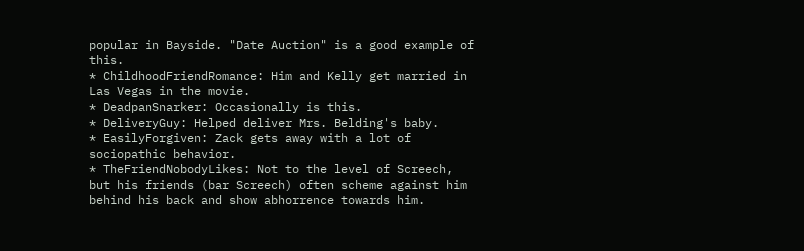popular in Bayside. "Date Auction" is a good example of this.
* ChildhoodFriendRomance: Him and Kelly get married in Las Vegas in the movie.
* DeadpanSnarker: Occasionally is this.
* DeliveryGuy: Helped deliver Mrs. Belding's baby.
* EasilyForgiven: Zack gets away with a lot of sociopathic behavior.
* TheFriendNobodyLikes: Not to the level of Screech, but his friends (bar Screech) often scheme against him behind his back and show abhorrence towards him.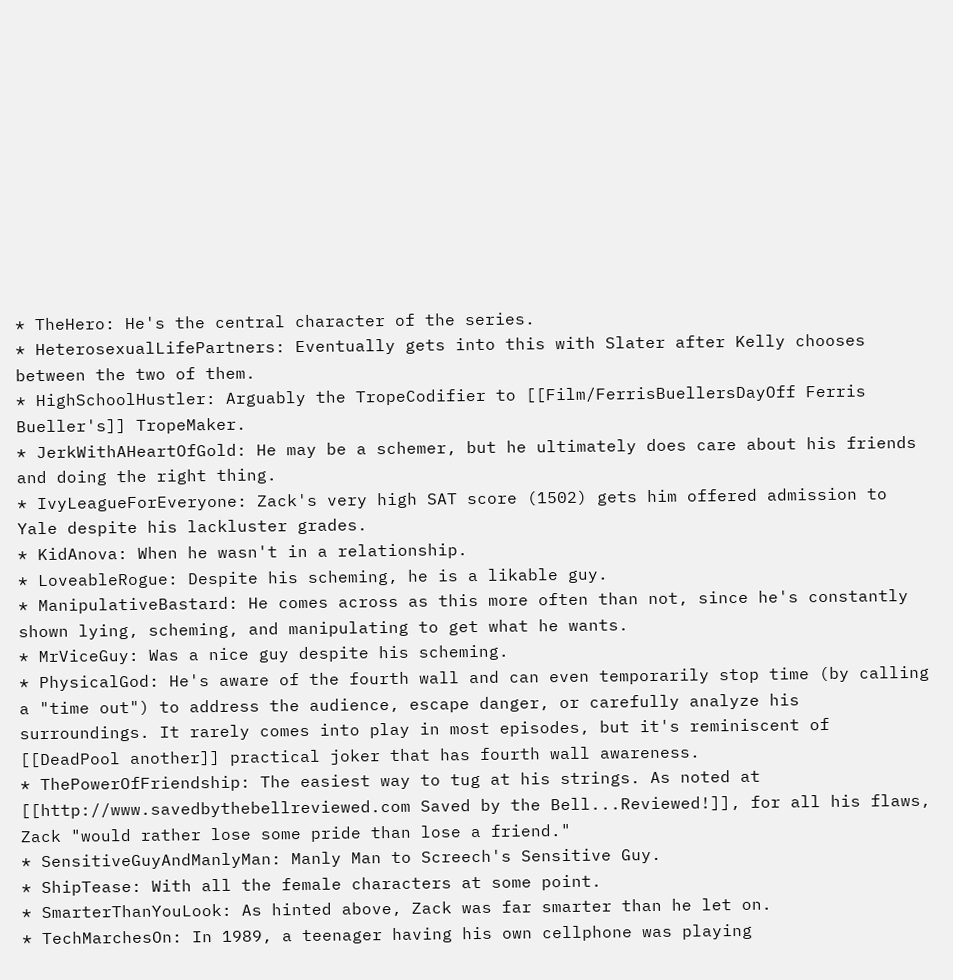* TheHero: He's the central character of the series.
* HeterosexualLifePartners: Eventually gets into this with Slater after Kelly chooses between the two of them.
* HighSchoolHustler: Arguably the TropeCodifier to [[Film/FerrisBuellersDayOff Ferris Bueller's]] TropeMaker.
* JerkWithAHeartOfGold: He may be a schemer, but he ultimately does care about his friends and doing the right thing.
* IvyLeagueForEveryone: Zack's very high SAT score (1502) gets him offered admission to Yale despite his lackluster grades.
* KidAnova: When he wasn't in a relationship.
* LoveableRogue: Despite his scheming, he is a likable guy.
* ManipulativeBastard: He comes across as this more often than not, since he's constantly shown lying, scheming, and manipulating to get what he wants.
* MrViceGuy: Was a nice guy despite his scheming.
* PhysicalGod: He's aware of the fourth wall and can even temporarily stop time (by calling a "time out") to address the audience, escape danger, or carefully analyze his surroundings. It rarely comes into play in most episodes, but it's reminiscent of [[DeadPool another]] practical joker that has fourth wall awareness.
* ThePowerOfFriendship: The easiest way to tug at his strings. As noted at [[http://www.savedbythebellreviewed.com Saved by the Bell...Reviewed!]], for all his flaws, Zack "would rather lose some pride than lose a friend."
* SensitiveGuyAndManlyMan: Manly Man to Screech's Sensitive Guy.
* ShipTease: With all the female characters at some point.
* SmarterThanYouLook: As hinted above, Zack was far smarter than he let on.
* TechMarchesOn: In 1989, a teenager having his own cellphone was playing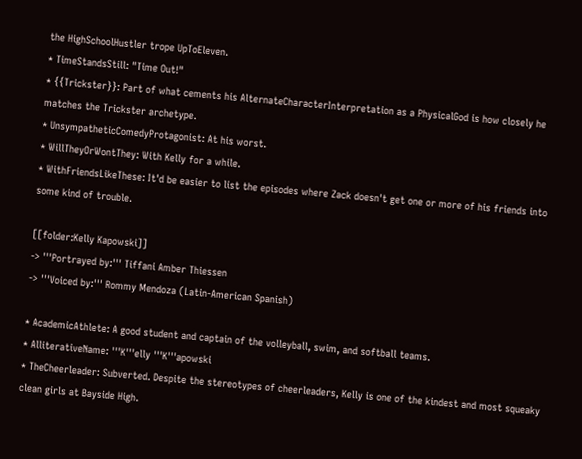the HighSchoolHustler trope UpToEleven.
* TimeStandsStill: "Time Out!"
* {{Trickster}}: Part of what cements his AlternateCharacterInterpretation as a PhysicalGod is how closely he matches the Trickster archetype.
* UnsympatheticComedyProtagonist: At his worst.
* WillTheyOrWontThey: With Kelly for a while.
* WithFriendsLikeThese: It'd be easier to list the episodes where Zack doesn't get one or more of his friends into some kind of trouble.

[[folder:Kelly Kapowski]]
-> '''Portrayed by:''' Tiffani Amber Thiessen
-> '''Voiced by:''' Rommy Mendoza (Latin-American Spanish)

* AcademicAthlete: A good student and captain of the volleyball, swim, and softball teams.
* AlliterativeName: '''K'''elly '''K'''apowski
* TheCheerleader: Subverted. Despite the stereotypes of cheerleaders, Kelly is one of the kindest and most squeaky clean girls at Bayside High.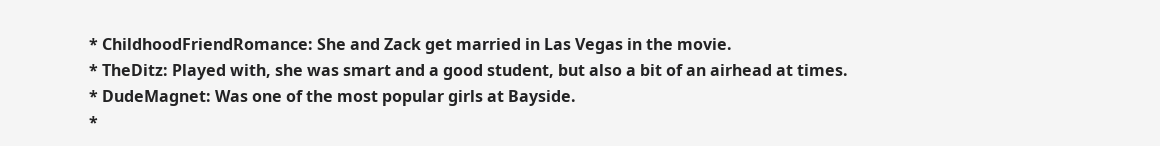* ChildhoodFriendRomance: She and Zack get married in Las Vegas in the movie.
* TheDitz: Played with, she was smart and a good student, but also a bit of an airhead at times.
* DudeMagnet: Was one of the most popular girls at Bayside.
*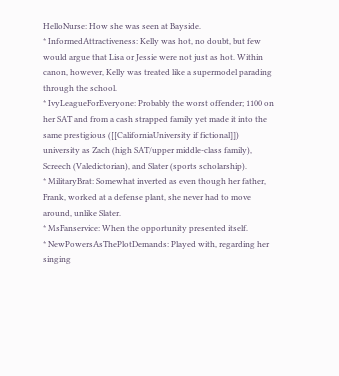HelloNurse: How she was seen at Bayside.
* InformedAttractiveness: Kelly was hot, no doubt, but few would argue that Lisa or Jessie were not just as hot. Within canon, however, Kelly was treated like a supermodel parading through the school.
* IvyLeagueForEveryone: Probably the worst offender; 1100 on her SAT and from a cash strapped family yet made it into the same prestigious ([[CaliforniaUniversity if fictional]]) university as Zach (high SAT/upper middle-class family), Screech (Valedictorian), and Slater (sports scholarship).
* MilitaryBrat: Somewhat inverted as even though her father, Frank, worked at a defense plant, she never had to move around, unlike Slater.
* MsFanservice: When the opportunity presented itself.
* NewPowersAsThePlotDemands: Played with, regarding her singing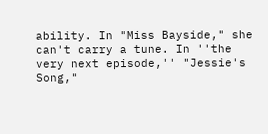ability. In "Miss Bayside," she can't carry a tune. In ''the very next episode,'' "Jessie's Song,"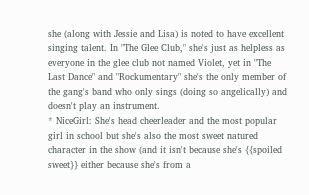she (along with Jessie and Lisa) is noted to have excellent singing talent. In "The Glee Club," she's just as helpless as everyone in the glee club not named Violet, yet in "The Last Dance" and "Rockumentary" she's the only member of the gang's band who only sings (doing so angelically) and doesn't play an instrument.
* NiceGirl: She's head cheerleader and the most popular girl in school but she's also the most sweet natured character in the show (and it isn't because she's {{spoiled sweet}} either because she's from a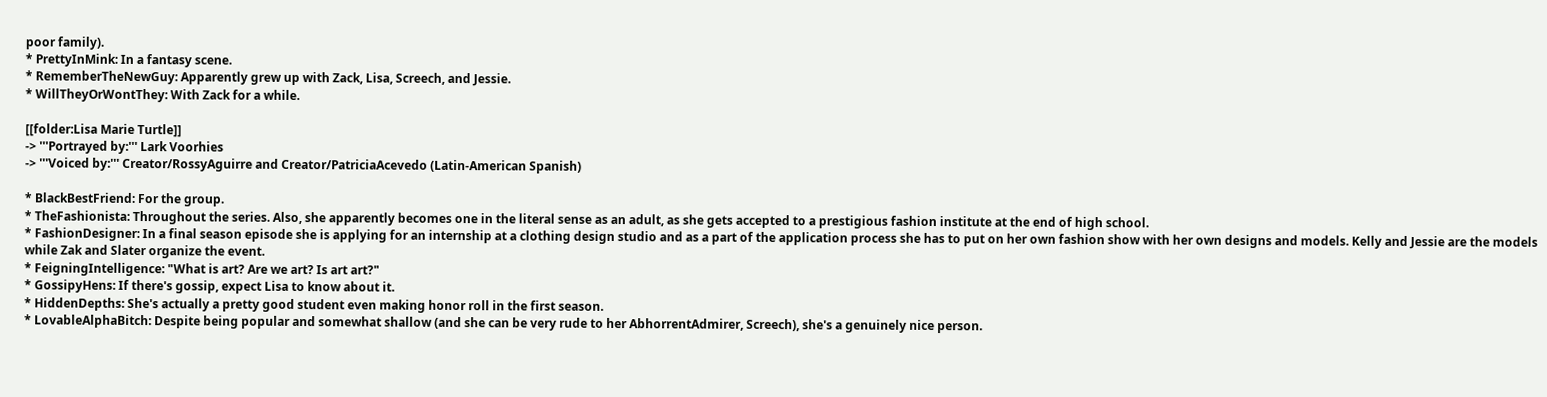poor family).
* PrettyInMink: In a fantasy scene.
* RememberTheNewGuy: Apparently grew up with Zack, Lisa, Screech, and Jessie.
* WillTheyOrWontThey: With Zack for a while.

[[folder:Lisa Marie Turtle]]
-> '''Portrayed by:''' Lark Voorhies
-> '''Voiced by:''' Creator/RossyAguirre and Creator/PatriciaAcevedo (Latin-American Spanish)

* BlackBestFriend: For the group.
* TheFashionista: Throughout the series. Also, she apparently becomes one in the literal sense as an adult, as she gets accepted to a prestigious fashion institute at the end of high school.
* FashionDesigner: In a final season episode she is applying for an internship at a clothing design studio and as a part of the application process she has to put on her own fashion show with her own designs and models. Kelly and Jessie are the models while Zak and Slater organize the event.
* FeigningIntelligence: "What is art? Are we art? Is art art?"
* GossipyHens: If there's gossip, expect Lisa to know about it.
* HiddenDepths: She's actually a pretty good student even making honor roll in the first season.
* LovableAlphaBitch: Despite being popular and somewhat shallow (and she can be very rude to her AbhorrentAdmirer, Screech), she's a genuinely nice person.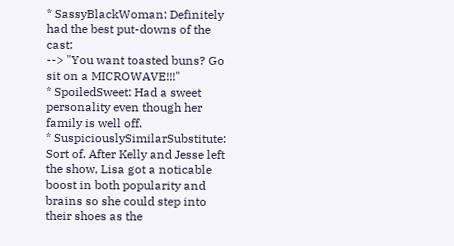* SassyBlackWoman: Definitely had the best put-downs of the cast:
--> "You want toasted buns? Go sit on a MICROWAVE!!!"
* SpoiledSweet: Had a sweet personality even though her family is well off.
* SuspiciouslySimilarSubstitute: Sort of. After Kelly and Jesse left the show, Lisa got a noticable boost in both popularity and brains so she could step into their shoes as the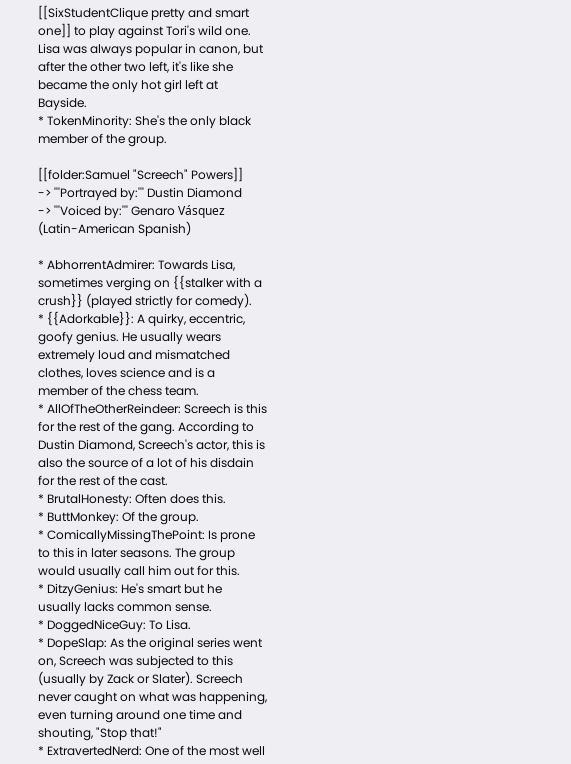[[SixStudentClique pretty and smart one]] to play against Tori's wild one. Lisa was always popular in canon, but after the other two left, it's like she became the only hot girl left at Bayside.
* TokenMinority: She's the only black member of the group.

[[folder:Samuel "Screech" Powers]]
-> '''Portrayed by:''' Dustin Diamond
-> '''Voiced by:''' Genaro Vásquez (Latin-American Spanish)

* AbhorrentAdmirer: Towards Lisa, sometimes verging on {{stalker with a crush}} (played strictly for comedy).
* {{Adorkable}}: A quirky, eccentric, goofy genius. He usually wears extremely loud and mismatched clothes, loves science and is a member of the chess team.
* AllOfTheOtherReindeer: Screech is this for the rest of the gang. According to Dustin Diamond, Screech's actor, this is also the source of a lot of his disdain for the rest of the cast.
* BrutalHonesty: Often does this.
* ButtMonkey: Of the group.
* ComicallyMissingThePoint: Is prone to this in later seasons. The group would usually call him out for this.
* DitzyGenius: He's smart but he usually lacks common sense.
* DoggedNiceGuy: To Lisa.
* DopeSlap: As the original series went on, Screech was subjected to this (usually by Zack or Slater). Screech never caught on what was happening, even turning around one time and shouting, "Stop that!"
* ExtravertedNerd: One of the most well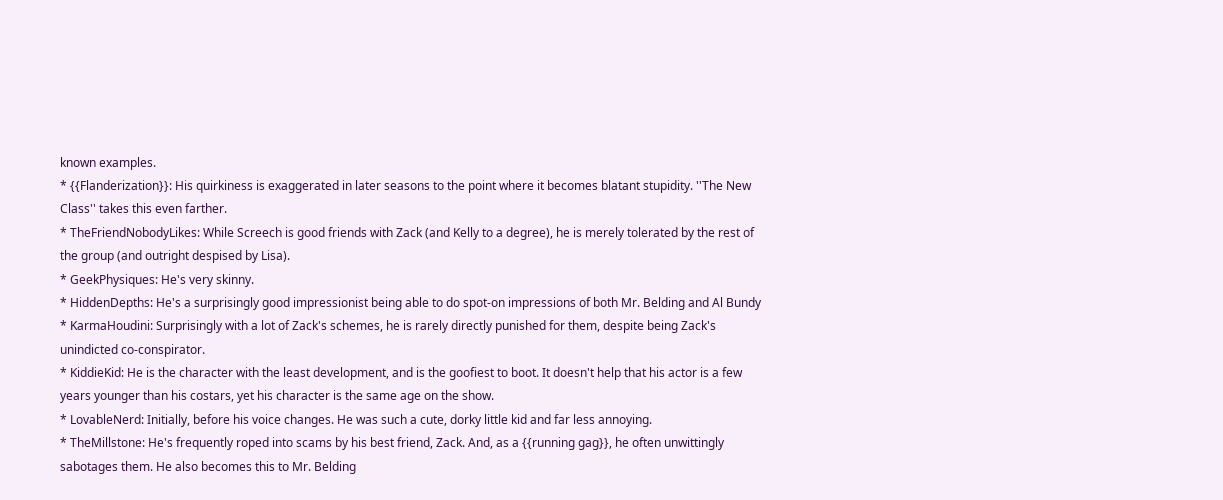known examples.
* {{Flanderization}}: His quirkiness is exaggerated in later seasons to the point where it becomes blatant stupidity. ''The New Class'' takes this even farther.
* TheFriendNobodyLikes: While Screech is good friends with Zack (and Kelly to a degree), he is merely tolerated by the rest of the group (and outright despised by Lisa).
* GeekPhysiques: He's very skinny.
* HiddenDepths: He's a surprisingly good impressionist being able to do spot-on impressions of both Mr. Belding and Al Bundy
* KarmaHoudini: Surprisingly with a lot of Zack's schemes, he is rarely directly punished for them, despite being Zack's unindicted co-conspirator.
* KiddieKid: He is the character with the least development, and is the goofiest to boot. It doesn't help that his actor is a few years younger than his costars, yet his character is the same age on the show.
* LovableNerd: Initially, before his voice changes. He was such a cute, dorky little kid and far less annoying.
* TheMillstone: He's frequently roped into scams by his best friend, Zack. And, as a {{running gag}}, he often unwittingly sabotages them. He also becomes this to Mr. Belding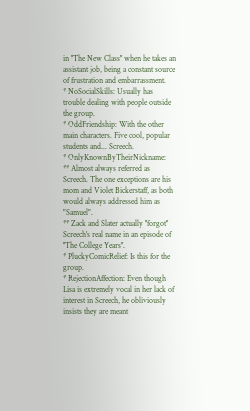in ''The New Class'' when he takes an assistant job, being a constant source of frustration and embarrassment.
* NoSocialSkills: Usually has trouble dealing with people outside the group.
* OddFriendship: With the other main characters. Five cool, popular students and... Screech.
* OnlyKnownByTheirNickname:
** Almost always referred as Screech. The one exceptions are his mom and Violet Bickerstaff, as both would always addressed him as "Samuel".
** Zack and Slater actually ''forgot'' Screech's real name in an episode of ''The College Years''.
* PluckyComicRelief: Is this for the group.
* RejectionAffection: Even though Lisa is extremely vocal in her lack of interest in Screech, he obliviously insists they are meant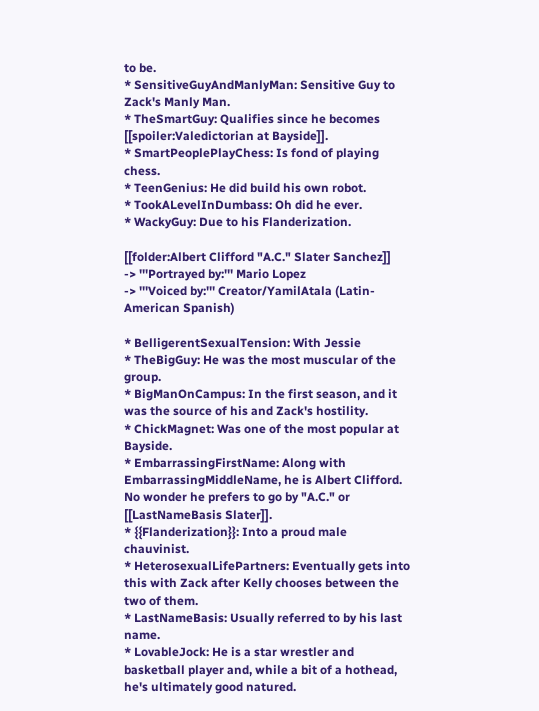to be.
* SensitiveGuyAndManlyMan: Sensitive Guy to Zack's Manly Man.
* TheSmartGuy: Qualifies since he becomes [[spoiler:Valedictorian at Bayside]].
* SmartPeoplePlayChess: Is fond of playing chess.
* TeenGenius: He did build his own robot.
* TookALevelInDumbass: Oh did he ever.
* WackyGuy: Due to his Flanderization.

[[folder:Albert Clifford "A.C." Slater Sanchez]]
-> '''Portrayed by:''' Mario Lopez
-> '''Voiced by:''' Creator/YamilAtala (Latin-American Spanish)

* BelligerentSexualTension: With Jessie
* TheBigGuy: He was the most muscular of the group.
* BigManOnCampus: In the first season, and it was the source of his and Zack's hostility.
* ChickMagnet: Was one of the most popular at Bayside.
* EmbarrassingFirstName: Along with EmbarrassingMiddleName, he is Albert Clifford. No wonder he prefers to go by "A.C." or [[LastNameBasis Slater]].
* {{Flanderization}}: Into a proud male chauvinist.
* HeterosexualLifePartners: Eventually gets into this with Zack after Kelly chooses between the two of them.
* LastNameBasis: Usually referred to by his last name.
* LovableJock: He is a star wrestler and basketball player and, while a bit of a hothead, he's ultimately good natured.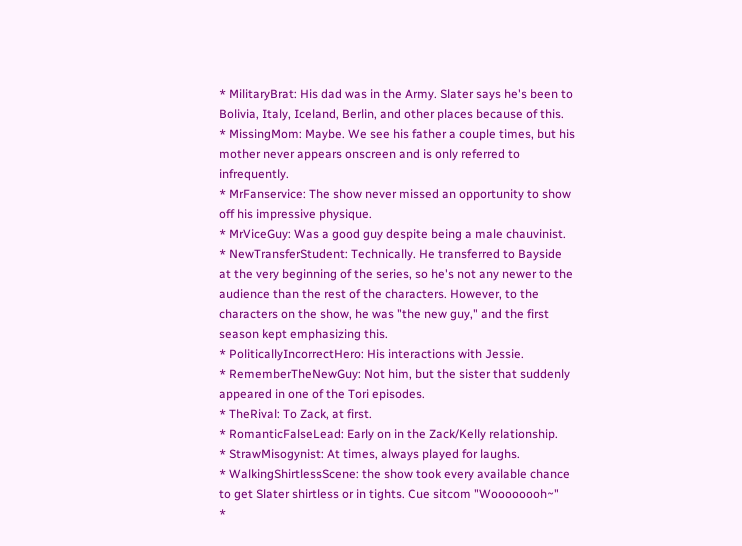* MilitaryBrat: His dad was in the Army. Slater says he's been to Bolivia, Italy, Iceland, Berlin, and other places because of this.
* MissingMom: Maybe. We see his father a couple times, but his mother never appears onscreen and is only referred to infrequently.
* MrFanservice: The show never missed an opportunity to show off his impressive physique.
* MrViceGuy: Was a good guy despite being a male chauvinist.
* NewTransferStudent: Technically. He transferred to Bayside at the very beginning of the series, so he's not any newer to the audience than the rest of the characters. However, to the characters on the show, he was "the new guy," and the first season kept emphasizing this.
* PoliticallyIncorrectHero: His interactions with Jessie.
* RememberTheNewGuy: Not him, but the sister that suddenly appeared in one of the Tori episodes.
* TheRival: To Zack, at first.
* RomanticFalseLead: Early on in the Zack/Kelly relationship.
* StrawMisogynist: At times, always played for laughs.
* WalkingShirtlessScene: the show took every available chance to get Slater shirtless or in tights. Cue sitcom "Woooooooh~"
*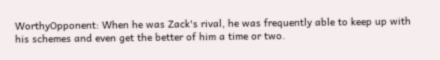WorthyOpponent: When he was Zack's rival, he was frequently able to keep up with his schemes and even get the better of him a time or two.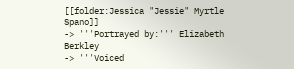[[folder:Jessica "Jessie" Myrtle Spano]]
-> '''Portrayed by:''' Elizabeth Berkley
-> '''Voiced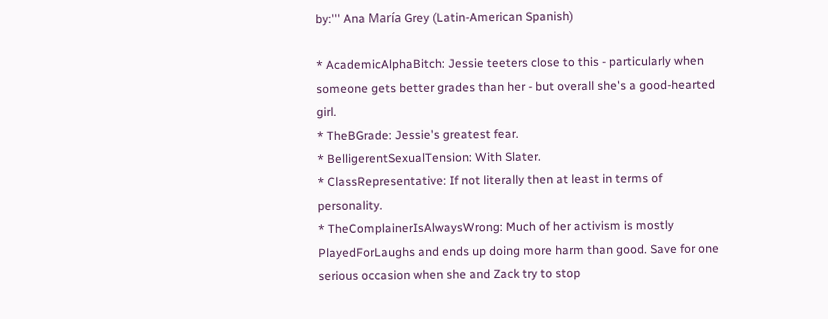by:''' Ana María Grey (Latin-American Spanish)

* AcademicAlphaBitch: Jessie teeters close to this - particularly when someone gets better grades than her - but overall she's a good-hearted girl.
* TheBGrade: Jessie's greatest fear.
* BelligerentSexualTension: With Slater.
* ClassRepresentative: If not literally then at least in terms of personality.
* TheComplainerIsAlwaysWrong: Much of her activism is mostly PlayedForLaughs and ends up doing more harm than good. Save for one serious occasion when she and Zack try to stop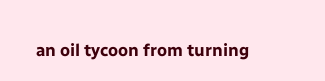an oil tycoon from turning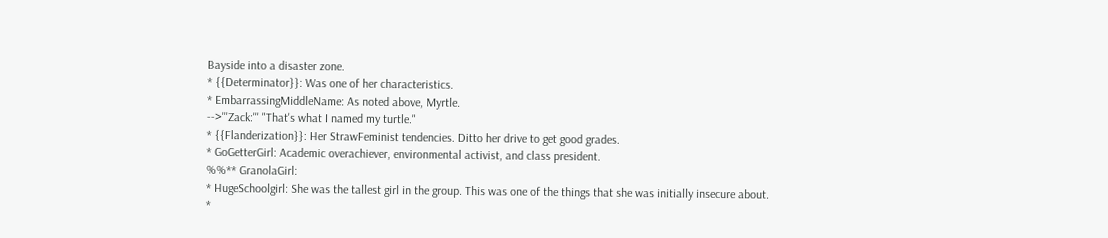Bayside into a disaster zone.
* {{Determinator}}: Was one of her characteristics.
* EmbarrassingMiddleName: As noted above, Myrtle.
-->'''Zack:''' "That's what I named my turtle."
* {{Flanderization}}: Her StrawFeminist tendencies. Ditto her drive to get good grades.
* GoGetterGirl: Academic overachiever, environmental activist, and class president.
%%** GranolaGirl:
* HugeSchoolgirl: She was the tallest girl in the group. This was one of the things that she was initially insecure about.
*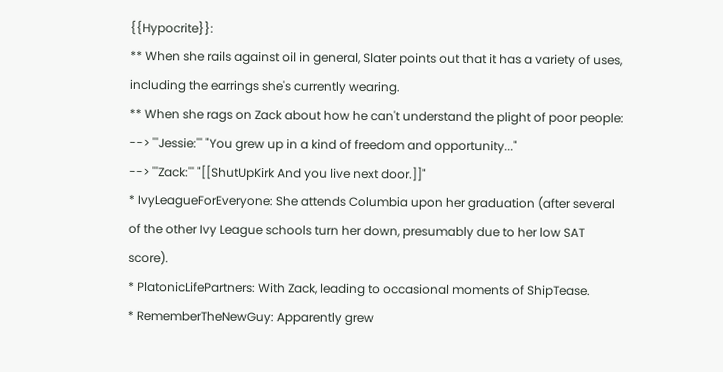{{Hypocrite}}:
** When she rails against oil in general, Slater points out that it has a variety of uses, including the earrings she's currently wearing.
** When she rags on Zack about how he can't understand the plight of poor people:
--> '''Jessie:''' "You grew up in a kind of freedom and opportunity..."
--> '''Zack:''' "[[ShutUpKirk And you live next door.]]"
* IvyLeagueForEveryone: She attends Columbia upon her graduation (after several of the other Ivy League schools turn her down, presumably due to her low SAT score).
* PlatonicLifePartners: With Zack, leading to occasional moments of ShipTease.
* RememberTheNewGuy: Apparently grew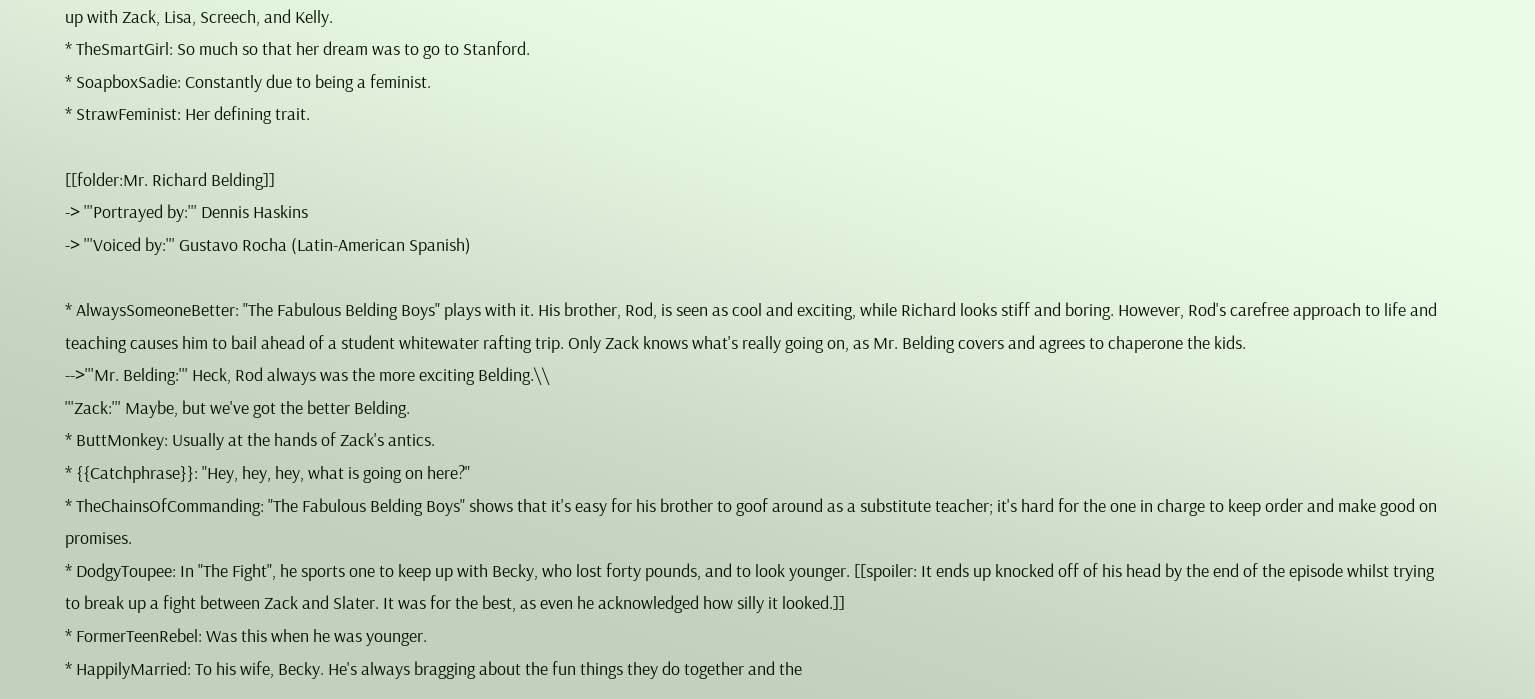up with Zack, Lisa, Screech, and Kelly.
* TheSmartGirl: So much so that her dream was to go to Stanford.
* SoapboxSadie: Constantly due to being a feminist.
* StrawFeminist: Her defining trait.

[[folder:Mr. Richard Belding]]
-> '''Portrayed by:''' Dennis Haskins
-> '''Voiced by:''' Gustavo Rocha (Latin-American Spanish)

* AlwaysSomeoneBetter: "The Fabulous Belding Boys" plays with it. His brother, Rod, is seen as cool and exciting, while Richard looks stiff and boring. However, Rod's carefree approach to life and teaching causes him to bail ahead of a student whitewater rafting trip. Only Zack knows what's really going on, as Mr. Belding covers and agrees to chaperone the kids.
-->'''Mr. Belding:''' Heck, Rod always was the more exciting Belding.\\
'''Zack:''' Maybe, but we've got the better Belding.
* ButtMonkey: Usually at the hands of Zack's antics.
* {{Catchphrase}}: "Hey, hey, hey, what is going on here?"
* TheChainsOfCommanding: "The Fabulous Belding Boys" shows that it's easy for his brother to goof around as a substitute teacher; it's hard for the one in charge to keep order and make good on promises.
* DodgyToupee: In "The Fight", he sports one to keep up with Becky, who lost forty pounds, and to look younger. [[spoiler: It ends up knocked off of his head by the end of the episode whilst trying to break up a fight between Zack and Slater. It was for the best, as even he acknowledged how silly it looked.]]
* FormerTeenRebel: Was this when he was younger.
* HappilyMarried: To his wife, Becky. He's always bragging about the fun things they do together and the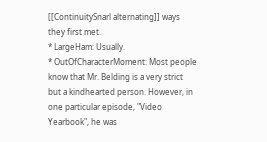[[ContinuitySnarl alternating]] ways they first met.
* LargeHam: Usually.
* OutOfCharacterMoment: Most people know that Mr. Belding is a very strict but a kindhearted person. However, in one particular episode, "Video Yearbook", he was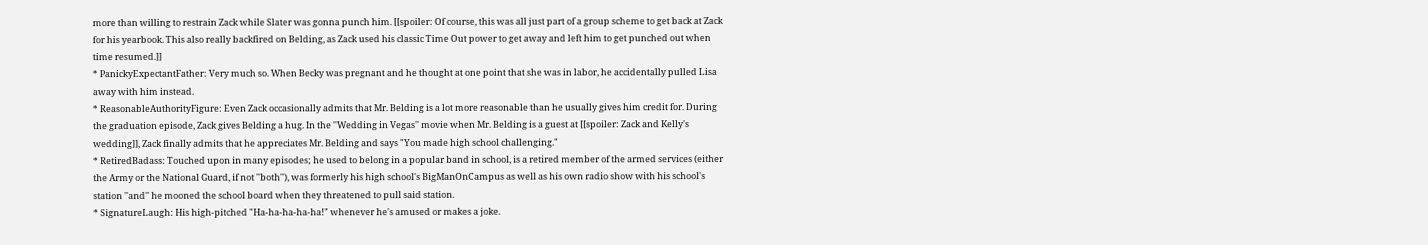more than willing to restrain Zack while Slater was gonna punch him. [[spoiler: Of course, this was all just part of a group scheme to get back at Zack for his yearbook. This also really backfired on Belding, as Zack used his classic Time Out power to get away and left him to get punched out when time resumed.]]
* PanickyExpectantFather: Very much so. When Becky was pregnant and he thought at one point that she was in labor, he accidentally pulled Lisa away with him instead.
* ReasonableAuthorityFigure: Even Zack occasionally admits that Mr. Belding is a lot more reasonable than he usually gives him credit for. During the graduation episode, Zack gives Belding a hug. In the ''Wedding in Vegas'' movie when Mr. Belding is a guest at [[spoiler: Zack and Kelly's wedding]], Zack finally admits that he appreciates Mr. Belding and says "You made high school challenging."
* RetiredBadass: Touched upon in many episodes; he used to belong in a popular band in school, is a retired member of the armed services (either the Army or the National Guard, if not ''both''), was formerly his high school's BigManOnCampus as well as his own radio show with his school's station ''and'' he mooned the school board when they threatened to pull said station.
* SignatureLaugh: His high-pitched "Ha-ha-ha-ha-ha!" whenever he's amused or makes a joke.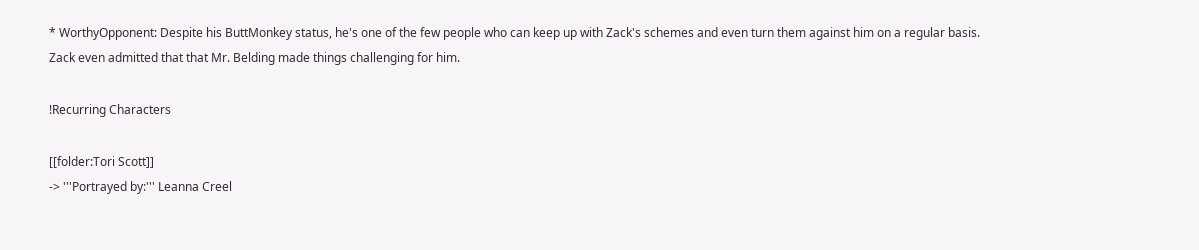* WorthyOpponent: Despite his ButtMonkey status, he's one of the few people who can keep up with Zack's schemes and even turn them against him on a regular basis. Zack even admitted that that Mr. Belding made things challenging for him.

!Recurring Characters

[[folder:Tori Scott]]
-> '''Portrayed by:''' Leanna Creel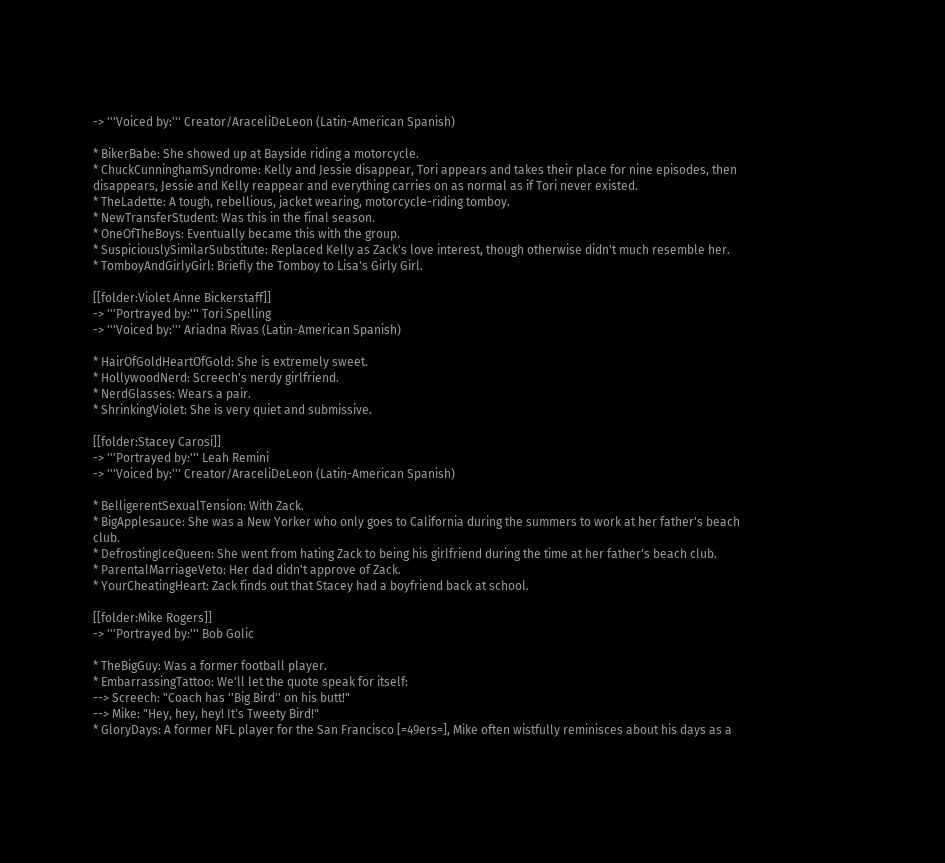-> '''Voiced by:''' Creator/AraceliDeLeon (Latin-American Spanish)

* BikerBabe: She showed up at Bayside riding a motorcycle.
* ChuckCunninghamSyndrome: Kelly and Jessie disappear, Tori appears and takes their place for nine episodes, then disappears, Jessie and Kelly reappear and everything carries on as normal as if Tori never existed.
* TheLadette: A tough, rebellious, jacket wearing, motorcycle-riding tomboy.
* NewTransferStudent: Was this in the final season.
* OneOfTheBoys: Eventually became this with the group.
* SuspiciouslySimilarSubstitute: Replaced Kelly as Zack's love interest, though otherwise didn't much resemble her.
* TomboyAndGirlyGirl: Briefly the Tomboy to Lisa's Girly Girl.

[[folder:Violet Anne Bickerstaff]]
-> '''Portrayed by:''' Tori Spelling
-> '''Voiced by:''' Ariadna Rivas (Latin-American Spanish)

* HairOfGoldHeartOfGold: She is extremely sweet.
* HollywoodNerd: Screech's nerdy girlfriend.
* NerdGlasses: Wears a pair.
* ShrinkingViolet: She is very quiet and submissive.

[[folder:Stacey Carosi]]
-> '''Portrayed by:''' Leah Remini
-> '''Voiced by:''' Creator/AraceliDeLeon (Latin-American Spanish)

* BelligerentSexualTension: With Zack.
* BigApplesauce: She was a New Yorker who only goes to California during the summers to work at her father's beach club.
* DefrostingIceQueen: She went from hating Zack to being his girlfriend during the time at her father's beach club.
* ParentalMarriageVeto: Her dad didn't approve of Zack.
* YourCheatingHeart: Zack finds out that Stacey had a boyfriend back at school.

[[folder:Mike Rogers]]
-> '''Portrayed by:''' Bob Golic

* TheBigGuy: Was a former football player.
* EmbarrassingTattoo: We'll let the quote speak for itself:
--> Screech: "Coach has ''Big Bird'' on his butt!"
--> Mike: "Hey, hey, hey! It's Tweety Bird!"
* GloryDays: A former NFL player for the San Francisco [=49ers=], Mike often wistfully reminisces about his days as a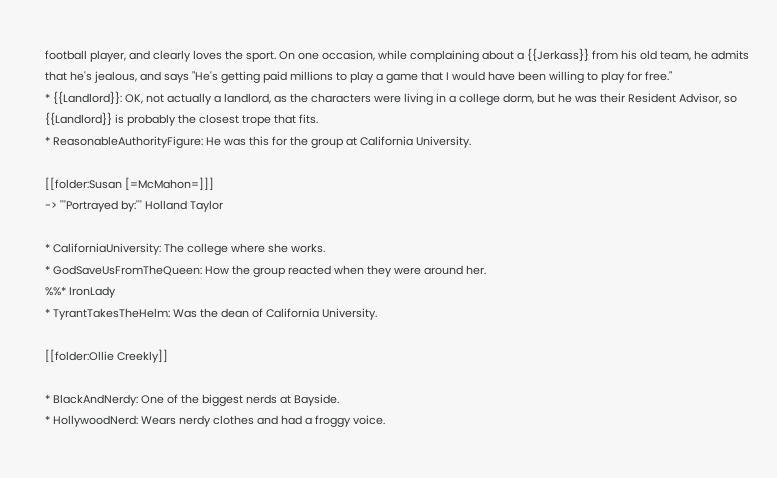football player, and clearly loves the sport. On one occasion, while complaining about a {{Jerkass}} from his old team, he admits that he's jealous, and says "He's getting paid millions to play a game that I would have been willing to play for free."
* {{Landlord}}: OK, not actually a landlord, as the characters were living in a college dorm, but he was their Resident Advisor, so {{Landlord}} is probably the closest trope that fits.
* ReasonableAuthorityFigure: He was this for the group at California University.

[[folder:Susan [=McMahon=]]]
-> '''Portrayed by:''' Holland Taylor

* CaliforniaUniversity: The college where she works.
* GodSaveUsFromTheQueen: How the group reacted when they were around her.
%%* IronLady
* TyrantTakesTheHelm: Was the dean of California University.

[[folder:Ollie Creekly]]

* BlackAndNerdy: One of the biggest nerds at Bayside.
* HollywoodNerd: Wears nerdy clothes and had a froggy voice.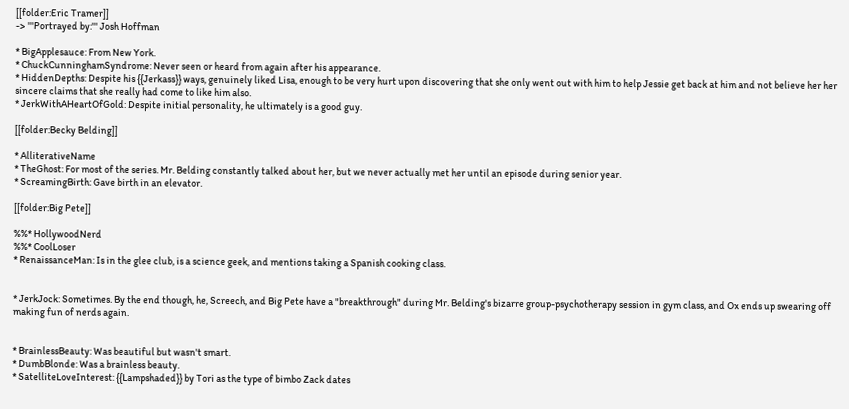[[folder:Eric Tramer]]
-> '''Portrayed by:''' Josh Hoffman

* BigApplesauce: From New York.
* ChuckCunninghamSyndrome: Never seen or heard from again after his appearance.
* HiddenDepths: Despite his {{Jerkass}} ways, genuinely liked Lisa, enough to be very hurt upon discovering that she only went out with him to help Jessie get back at him and not believe her her sincere claims that she really had come to like him also.
* JerkWithAHeartOfGold: Despite initial personality, he ultimately is a good guy.

[[folder:Becky Belding]]

* AlliterativeName
* TheGhost: For most of the series. Mr. Belding constantly talked about her, but we never actually met her until an episode during senior year.
* ScreamingBirth: Gave birth in an elevator.

[[folder:Big Pete]]

%%* HollywoodNerd
%%* CoolLoser
* RenaissanceMan: Is in the glee club, is a science geek, and mentions taking a Spanish cooking class.


* JerkJock: Sometimes. By the end though, he, Screech, and Big Pete have a "breakthrough" during Mr. Belding's bizarre group-psychotherapy session in gym class, and Ox ends up swearing off making fun of nerds again.


* BrainlessBeauty: Was beautiful but wasn't smart.
* DumbBlonde: Was a brainless beauty.
* SatelliteLoveInterest: {{Lampshaded}} by Tori as the type of bimbo Zack dates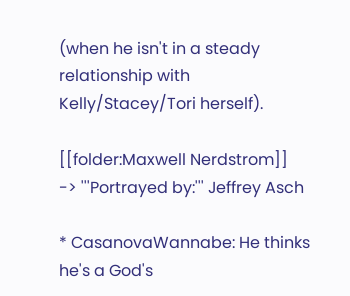(when he isn't in a steady relationship with Kelly/Stacey/Tori herself).

[[folder:Maxwell Nerdstrom]]
-> '''Portrayed by:''' Jeffrey Asch

* CasanovaWannabe: He thinks he's a God's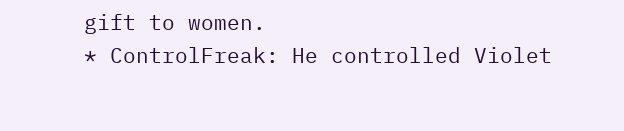gift to women.
* ControlFreak: He controlled Violet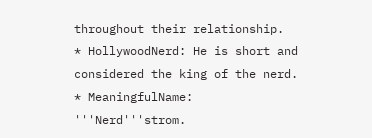throughout their relationship.
* HollywoodNerd: He is short and considered the king of the nerd.
* MeaningfulName: '''Nerd'''strom.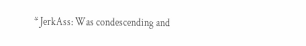* JerkAss: Was condescending and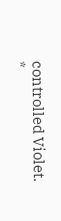controlled Violet.
*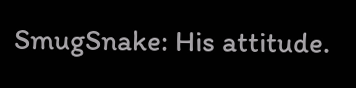SmugSnake: His attitude.